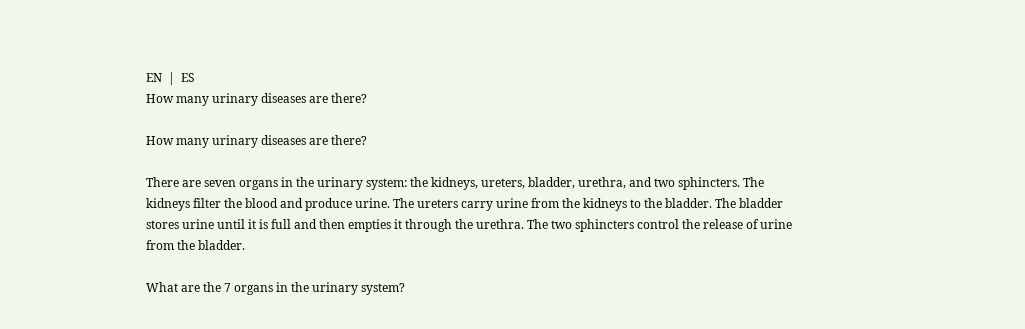EN  |  ES
How many urinary diseases are there?

How many urinary diseases are there?

There are seven organs in the urinary system: the kidneys, ureters, bladder, urethra, and two sphincters. The kidneys filter the blood and produce urine. The ureters carry urine from the kidneys to the bladder. The bladder stores urine until it is full and then empties it through the urethra. The two sphincters control the release of urine from the bladder.

What are the 7 organs in the urinary system?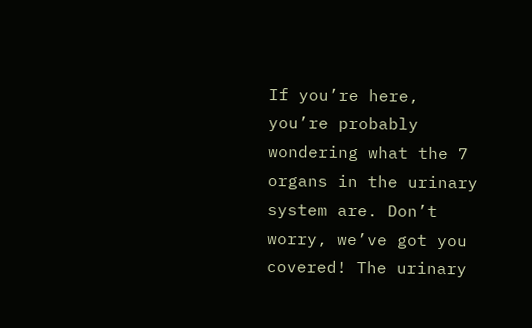If you’re here, you’re probably wondering what the 7 organs in the urinary system are. Don’t worry, we’ve got you covered! The urinary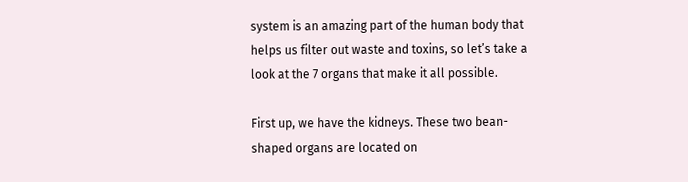system is an amazing part of the human body that helps us filter out waste and toxins, so let’s take a look at the 7 organs that make it all possible.

First up, we have the kidneys. These two bean-shaped organs are located on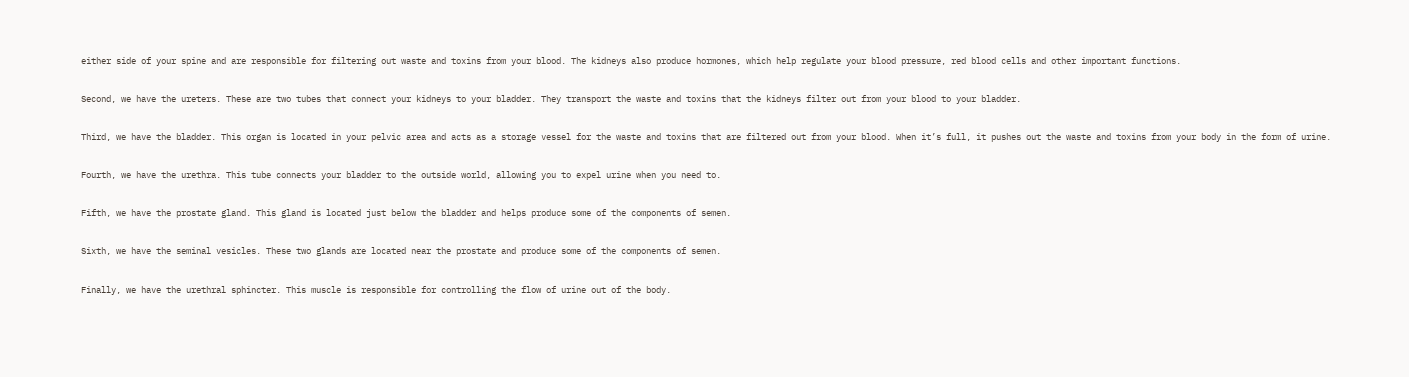either side of your spine and are responsible for filtering out waste and toxins from your blood. The kidneys also produce hormones, which help regulate your blood pressure, red blood cells and other important functions.

Second, we have the ureters. These are two tubes that connect your kidneys to your bladder. They transport the waste and toxins that the kidneys filter out from your blood to your bladder.

Third, we have the bladder. This organ is located in your pelvic area and acts as a storage vessel for the waste and toxins that are filtered out from your blood. When it’s full, it pushes out the waste and toxins from your body in the form of urine.

Fourth, we have the urethra. This tube connects your bladder to the outside world, allowing you to expel urine when you need to.

Fifth, we have the prostate gland. This gland is located just below the bladder and helps produce some of the components of semen.

Sixth, we have the seminal vesicles. These two glands are located near the prostate and produce some of the components of semen.

Finally, we have the urethral sphincter. This muscle is responsible for controlling the flow of urine out of the body.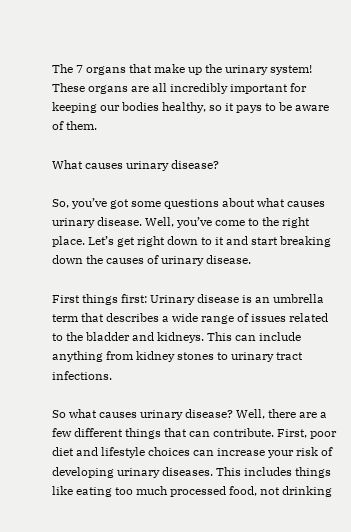The 7 organs that make up the urinary system! These organs are all incredibly important for keeping our bodies healthy, so it pays to be aware of them.

What causes urinary disease?

So, you’ve got some questions about what causes urinary disease. Well, you’ve come to the right place. Let’s get right down to it and start breaking down the causes of urinary disease.

First things first: Urinary disease is an umbrella term that describes a wide range of issues related to the bladder and kidneys. This can include anything from kidney stones to urinary tract infections.

So what causes urinary disease? Well, there are a few different things that can contribute. First, poor diet and lifestyle choices can increase your risk of developing urinary diseases. This includes things like eating too much processed food, not drinking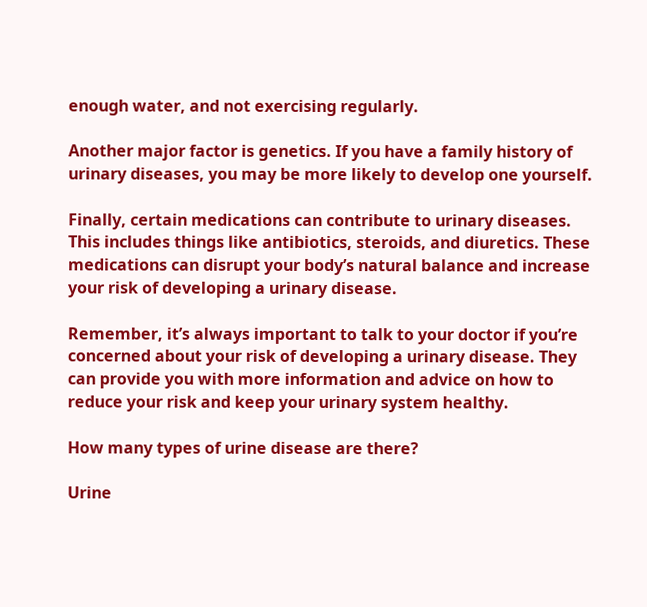enough water, and not exercising regularly.

Another major factor is genetics. If you have a family history of urinary diseases, you may be more likely to develop one yourself.

Finally, certain medications can contribute to urinary diseases. This includes things like antibiotics, steroids, and diuretics. These medications can disrupt your body’s natural balance and increase your risk of developing a urinary disease.

Remember, it’s always important to talk to your doctor if you’re concerned about your risk of developing a urinary disease. They can provide you with more information and advice on how to reduce your risk and keep your urinary system healthy.

How many types of urine disease are there?

Urine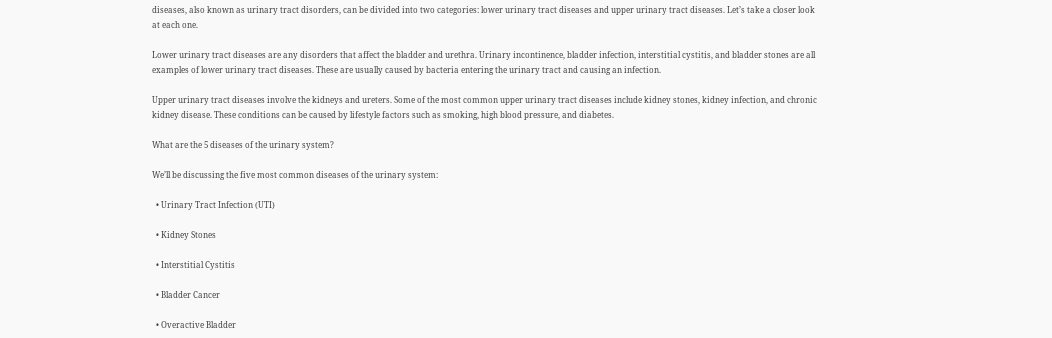diseases, also known as urinary tract disorders, can be divided into two categories: lower urinary tract diseases and upper urinary tract diseases. Let’s take a closer look at each one.

Lower urinary tract diseases are any disorders that affect the bladder and urethra. Urinary incontinence, bladder infection, interstitial cystitis, and bladder stones are all examples of lower urinary tract diseases. These are usually caused by bacteria entering the urinary tract and causing an infection.

Upper urinary tract diseases involve the kidneys and ureters. Some of the most common upper urinary tract diseases include kidney stones, kidney infection, and chronic kidney disease. These conditions can be caused by lifestyle factors such as smoking, high blood pressure, and diabetes.

What are the 5 diseases of the urinary system?

We’ll be discussing the five most common diseases of the urinary system:

  • Urinary Tract Infection (UTI)

  • Kidney Stones

  • Interstitial Cystitis

  • Bladder Cancer

  • Overactive Bladder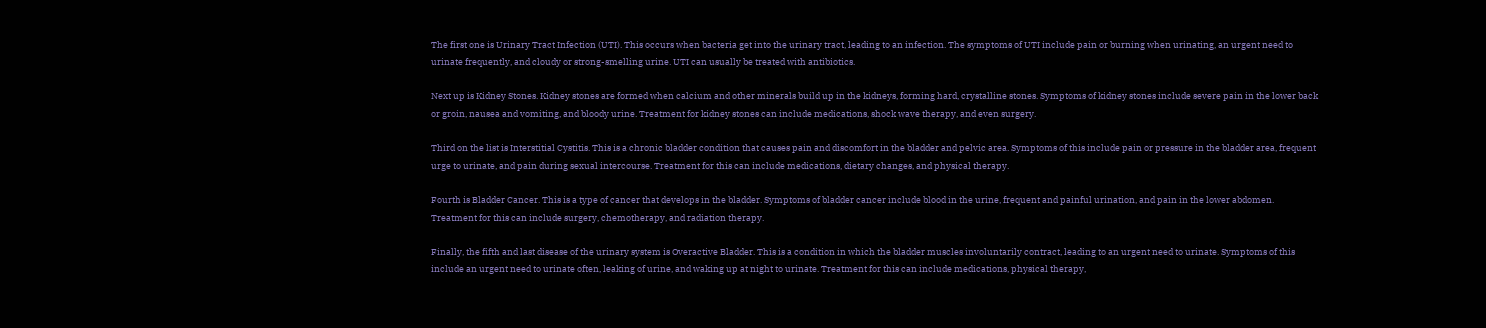The first one is Urinary Tract Infection (UTI). This occurs when bacteria get into the urinary tract, leading to an infection. The symptoms of UTI include pain or burning when urinating, an urgent need to urinate frequently, and cloudy or strong-smelling urine. UTI can usually be treated with antibiotics.

Next up is Kidney Stones. Kidney stones are formed when calcium and other minerals build up in the kidneys, forming hard, crystalline stones. Symptoms of kidney stones include severe pain in the lower back or groin, nausea and vomiting, and bloody urine. Treatment for kidney stones can include medications, shock wave therapy, and even surgery.

Third on the list is Interstitial Cystitis. This is a chronic bladder condition that causes pain and discomfort in the bladder and pelvic area. Symptoms of this include pain or pressure in the bladder area, frequent urge to urinate, and pain during sexual intercourse. Treatment for this can include medications, dietary changes, and physical therapy.

Fourth is Bladder Cancer. This is a type of cancer that develops in the bladder. Symptoms of bladder cancer include blood in the urine, frequent and painful urination, and pain in the lower abdomen. Treatment for this can include surgery, chemotherapy, and radiation therapy.

Finally, the fifth and last disease of the urinary system is Overactive Bladder. This is a condition in which the bladder muscles involuntarily contract, leading to an urgent need to urinate. Symptoms of this include an urgent need to urinate often, leaking of urine, and waking up at night to urinate. Treatment for this can include medications, physical therapy,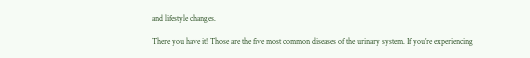and lifestyle changes.

There you have it! Those are the five most common diseases of the urinary system. If you’re experiencing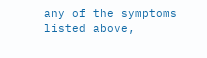any of the symptoms listed above,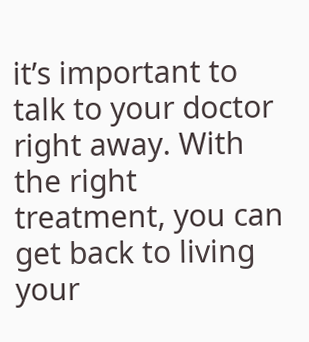it’s important to talk to your doctor right away. With the right treatment, you can get back to living your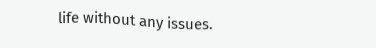life without any issues.